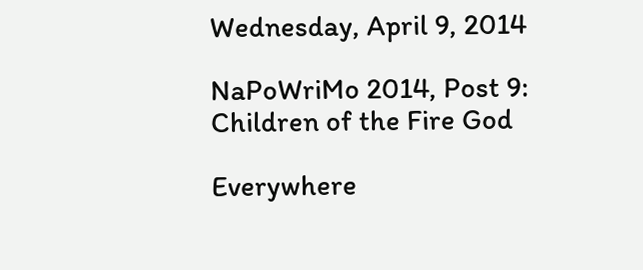Wednesday, April 9, 2014

NaPoWriMo 2014, Post 9: Children of the Fire God

Everywhere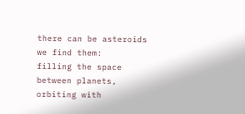there can be asteroids
we find them:
filling the space between planets,
orbiting with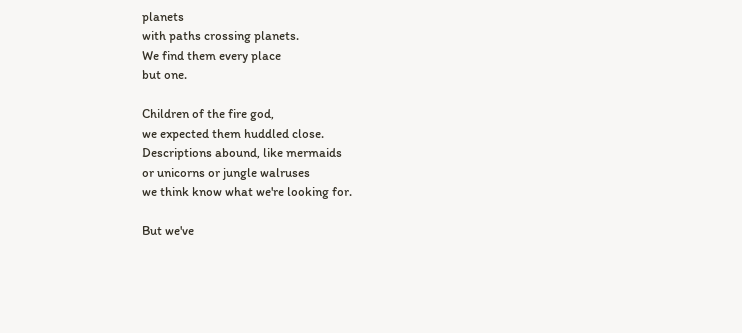planets
with paths crossing planets.
We find them every place
but one.

Children of the fire god,
we expected them huddled close.
Descriptions abound, like mermaids
or unicorns or jungle walruses
we think know what we're looking for.

But we've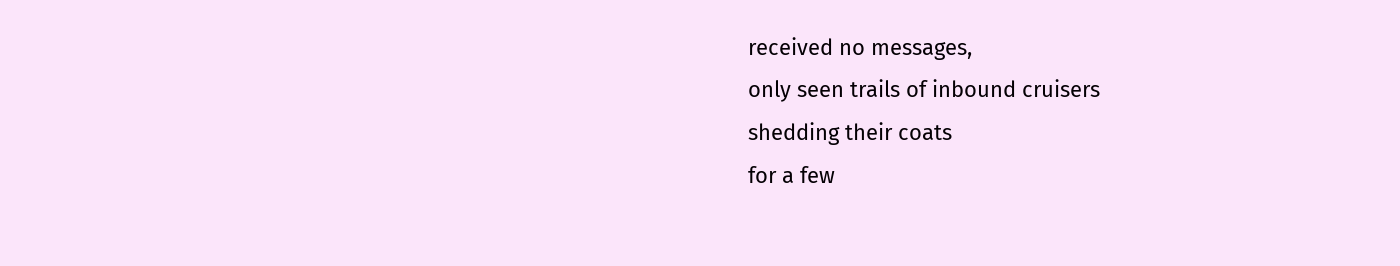received no messages,
only seen trails of inbound cruisers
shedding their coats
for a few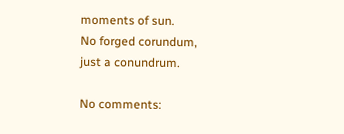moments of sun.
No forged corundum,
just a conundrum.

No comments: